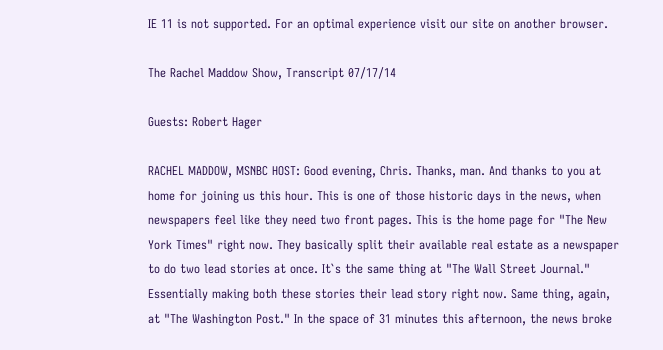IE 11 is not supported. For an optimal experience visit our site on another browser.

The Rachel Maddow Show, Transcript 07/17/14

Guests: Robert Hager

RACHEL MADDOW, MSNBC HOST: Good evening, Chris. Thanks, man. And thanks to you at home for joining us this hour. This is one of those historic days in the news, when newspapers feel like they need two front pages. This is the home page for "The New York Times" right now. They basically split their available real estate as a newspaper to do two lead stories at once. It`s the same thing at "The Wall Street Journal." Essentially making both these stories their lead story right now. Same thing, again, at "The Washington Post." In the space of 31 minutes this afternoon, the news broke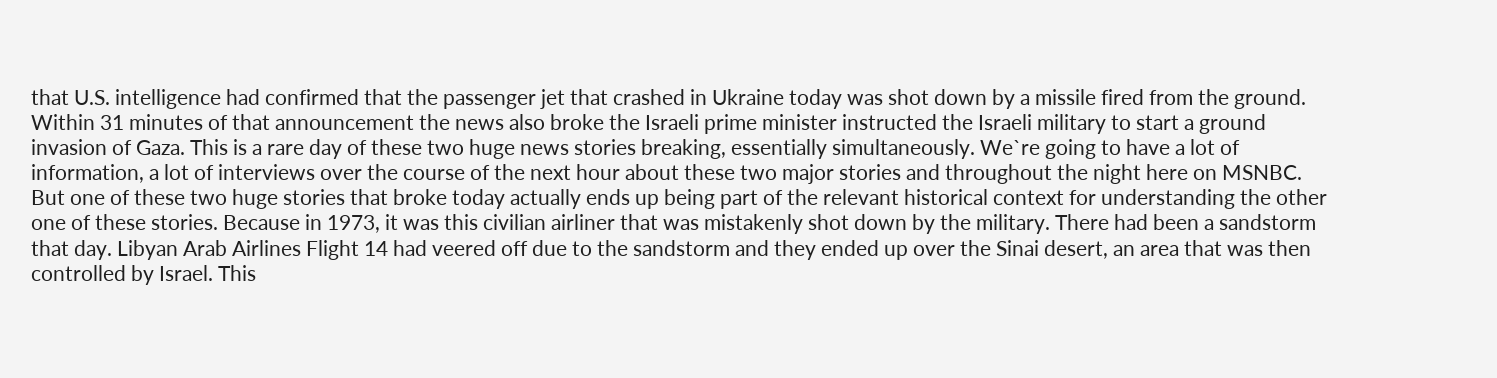that U.S. intelligence had confirmed that the passenger jet that crashed in Ukraine today was shot down by a missile fired from the ground. Within 31 minutes of that announcement the news also broke the Israeli prime minister instructed the Israeli military to start a ground invasion of Gaza. This is a rare day of these two huge news stories breaking, essentially simultaneously. We`re going to have a lot of information, a lot of interviews over the course of the next hour about these two major stories and throughout the night here on MSNBC. But one of these two huge stories that broke today actually ends up being part of the relevant historical context for understanding the other one of these stories. Because in 1973, it was this civilian airliner that was mistakenly shot down by the military. There had been a sandstorm that day. Libyan Arab Airlines Flight 14 had veered off due to the sandstorm and they ended up over the Sinai desert, an area that was then controlled by Israel. This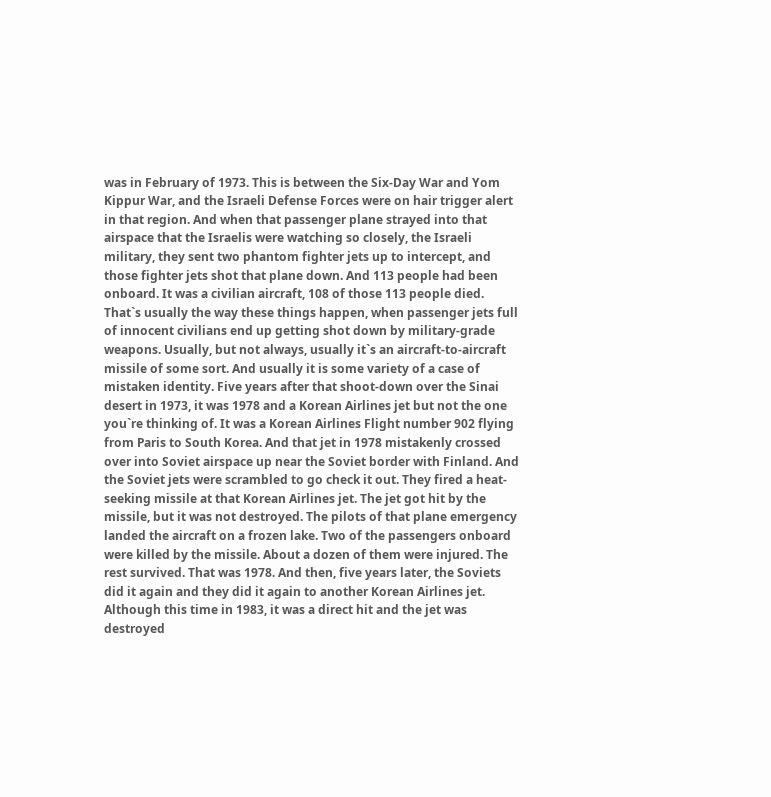was in February of 1973. This is between the Six-Day War and Yom Kippur War, and the Israeli Defense Forces were on hair trigger alert in that region. And when that passenger plane strayed into that airspace that the Israelis were watching so closely, the Israeli military, they sent two phantom fighter jets up to intercept, and those fighter jets shot that plane down. And 113 people had been onboard. It was a civilian aircraft, 108 of those 113 people died. That`s usually the way these things happen, when passenger jets full of innocent civilians end up getting shot down by military-grade weapons. Usually, but not always, usually it`s an aircraft-to-aircraft missile of some sort. And usually it is some variety of a case of mistaken identity. Five years after that shoot-down over the Sinai desert in 1973, it was 1978 and a Korean Airlines jet but not the one you`re thinking of. It was a Korean Airlines Flight number 902 flying from Paris to South Korea. And that jet in 1978 mistakenly crossed over into Soviet airspace up near the Soviet border with Finland. And the Soviet jets were scrambled to go check it out. They fired a heat- seeking missile at that Korean Airlines jet. The jet got hit by the missile, but it was not destroyed. The pilots of that plane emergency landed the aircraft on a frozen lake. Two of the passengers onboard were killed by the missile. About a dozen of them were injured. The rest survived. That was 1978. And then, five years later, the Soviets did it again and they did it again to another Korean Airlines jet. Although this time in 1983, it was a direct hit and the jet was destroyed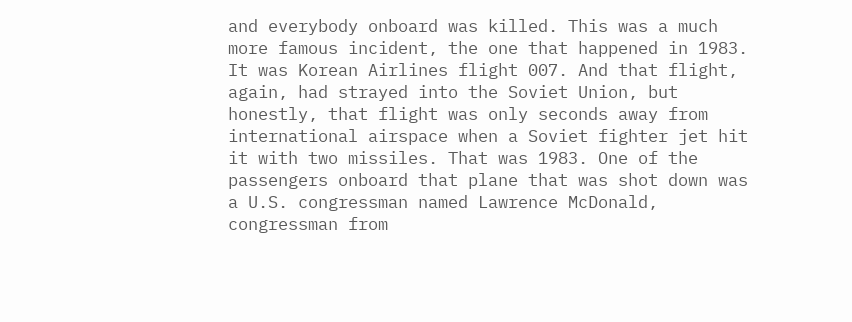and everybody onboard was killed. This was a much more famous incident, the one that happened in 1983. It was Korean Airlines flight 007. And that flight, again, had strayed into the Soviet Union, but honestly, that flight was only seconds away from international airspace when a Soviet fighter jet hit it with two missiles. That was 1983. One of the passengers onboard that plane that was shot down was a U.S. congressman named Lawrence McDonald, congressman from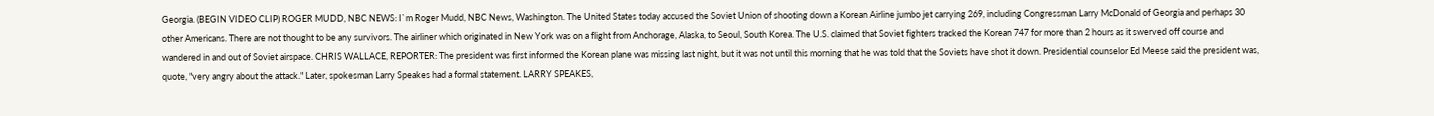Georgia. (BEGIN VIDEO CLIP) ROGER MUDD, NBC NEWS: I`m Roger Mudd, NBC News, Washington. The United States today accused the Soviet Union of shooting down a Korean Airline jumbo jet carrying 269, including Congressman Larry McDonald of Georgia and perhaps 30 other Americans. There are not thought to be any survivors. The airliner which originated in New York was on a flight from Anchorage, Alaska, to Seoul, South Korea. The U.S. claimed that Soviet fighters tracked the Korean 747 for more than 2 hours as it swerved off course and wandered in and out of Soviet airspace. CHRIS WALLACE, REPORTER: The president was first informed the Korean plane was missing last night, but it was not until this morning that he was told that the Soviets have shot it down. Presidential counselor Ed Meese said the president was, quote, "very angry about the attack." Later, spokesman Larry Speakes had a formal statement. LARRY SPEAKES,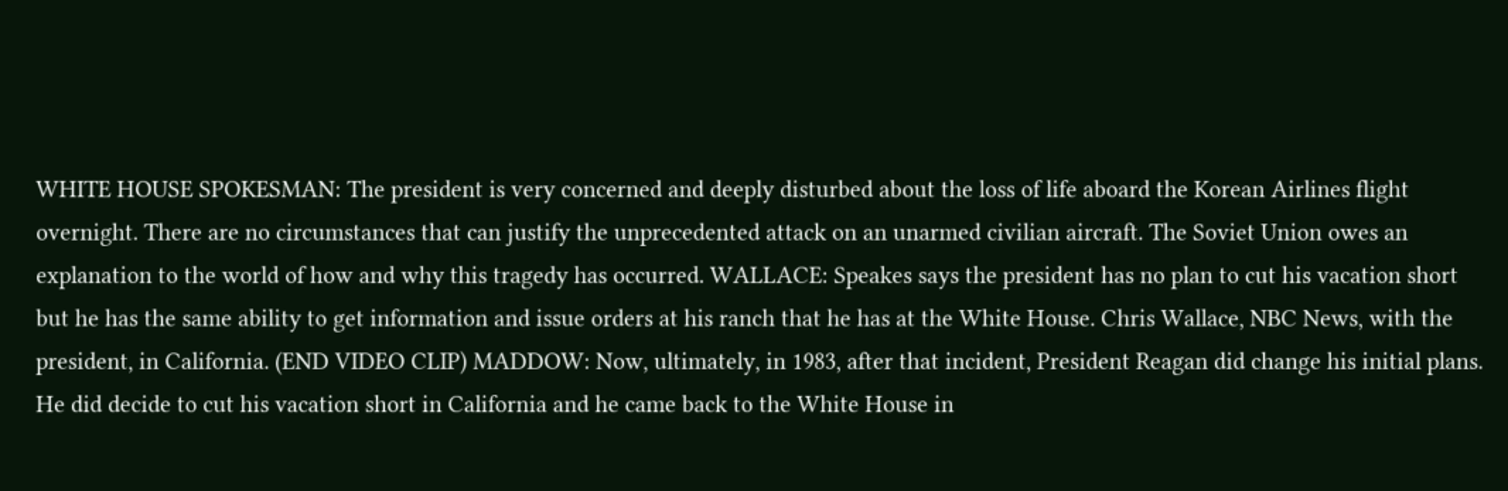WHITE HOUSE SPOKESMAN: The president is very concerned and deeply disturbed about the loss of life aboard the Korean Airlines flight overnight. There are no circumstances that can justify the unprecedented attack on an unarmed civilian aircraft. The Soviet Union owes an explanation to the world of how and why this tragedy has occurred. WALLACE: Speakes says the president has no plan to cut his vacation short but he has the same ability to get information and issue orders at his ranch that he has at the White House. Chris Wallace, NBC News, with the president, in California. (END VIDEO CLIP) MADDOW: Now, ultimately, in 1983, after that incident, President Reagan did change his initial plans. He did decide to cut his vacation short in California and he came back to the White House in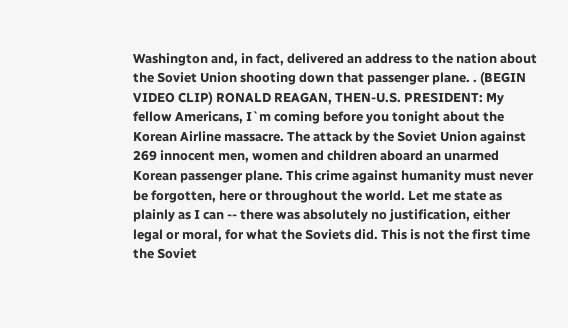Washington and, in fact, delivered an address to the nation about the Soviet Union shooting down that passenger plane. . (BEGIN VIDEO CLIP) RONALD REAGAN, THEN-U.S. PRESIDENT: My fellow Americans, I`m coming before you tonight about the Korean Airline massacre. The attack by the Soviet Union against 269 innocent men, women and children aboard an unarmed Korean passenger plane. This crime against humanity must never be forgotten, here or throughout the world. Let me state as plainly as I can -- there was absolutely no justification, either legal or moral, for what the Soviets did. This is not the first time the Soviet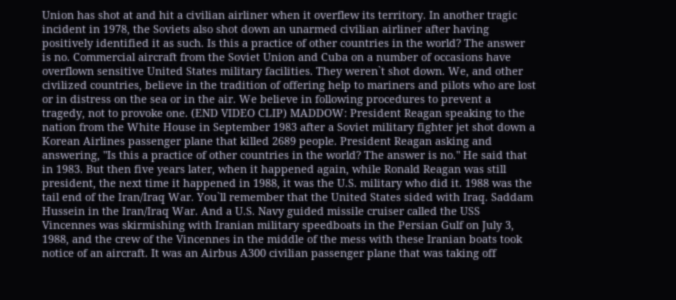Union has shot at and hit a civilian airliner when it overflew its territory. In another tragic incident in 1978, the Soviets also shot down an unarmed civilian airliner after having positively identified it as such. Is this a practice of other countries in the world? The answer is no. Commercial aircraft from the Soviet Union and Cuba on a number of occasions have overflown sensitive United States military facilities. They weren`t shot down. We, and other civilized countries, believe in the tradition of offering help to mariners and pilots who are lost or in distress on the sea or in the air. We believe in following procedures to prevent a tragedy, not to provoke one. (END VIDEO CLIP) MADDOW: President Reagan speaking to the nation from the White House in September 1983 after a Soviet military fighter jet shot down a Korean Airlines passenger plane that killed 2689 people. President Reagan asking and answering, "Is this a practice of other countries in the world? The answer is no." He said that in 1983. But then five years later, when it happened again, while Ronald Reagan was still president, the next time it happened in 1988, it was the U.S. military who did it. 1988 was the tail end of the Iran/Iraq War. You`ll remember that the United States sided with Iraq. Saddam Hussein in the Iran/Iraq War. And a U.S. Navy guided missile cruiser called the USS Vincennes was skirmishing with Iranian military speedboats in the Persian Gulf on July 3, 1988, and the crew of the Vincennes in the middle of the mess with these Iranian boats took notice of an aircraft. It was an Airbus A300 civilian passenger plane that was taking off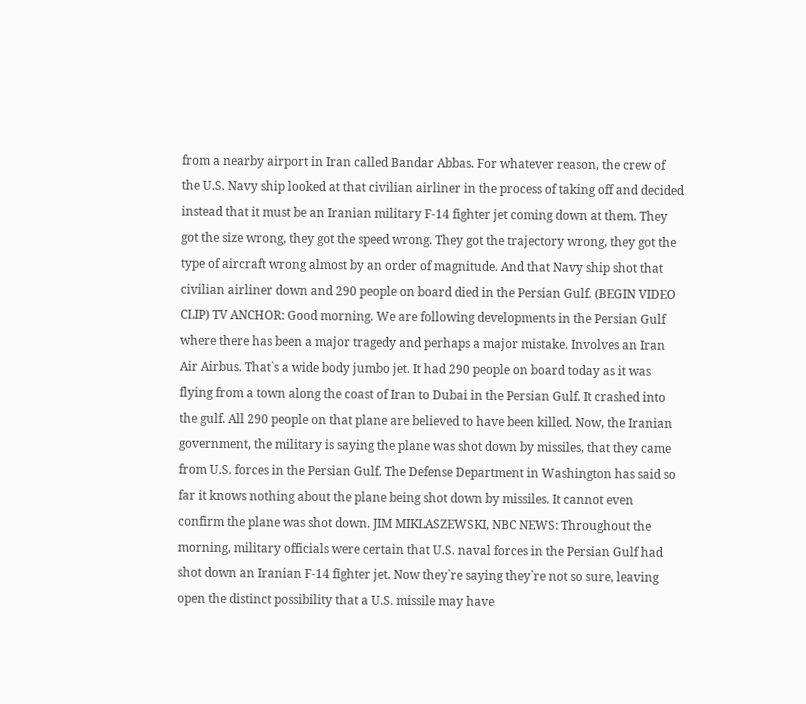from a nearby airport in Iran called Bandar Abbas. For whatever reason, the crew of the U.S. Navy ship looked at that civilian airliner in the process of taking off and decided instead that it must be an Iranian military F-14 fighter jet coming down at them. They got the size wrong, they got the speed wrong. They got the trajectory wrong, they got the type of aircraft wrong almost by an order of magnitude. And that Navy ship shot that civilian airliner down and 290 people on board died in the Persian Gulf. (BEGIN VIDEO CLIP) TV ANCHOR: Good morning. We are following developments in the Persian Gulf where there has been a major tragedy and perhaps a major mistake. Involves an Iran Air Airbus. That`s a wide body jumbo jet. It had 290 people on board today as it was flying from a town along the coast of Iran to Dubai in the Persian Gulf. It crashed into the gulf. All 290 people on that plane are believed to have been killed. Now, the Iranian government, the military is saying the plane was shot down by missiles, that they came from U.S. forces in the Persian Gulf. The Defense Department in Washington has said so far it knows nothing about the plane being shot down by missiles. It cannot even confirm the plane was shot down. JIM MIKLASZEWSKI, NBC NEWS: Throughout the morning, military officials were certain that U.S. naval forces in the Persian Gulf had shot down an Iranian F-14 fighter jet. Now they`re saying they`re not so sure, leaving open the distinct possibility that a U.S. missile may have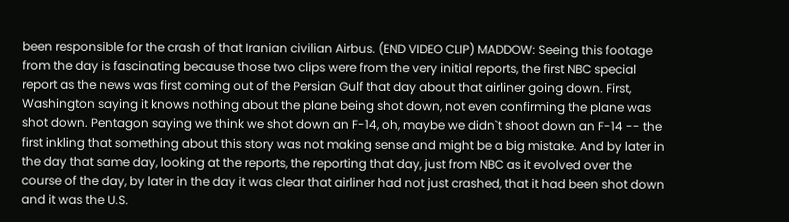been responsible for the crash of that Iranian civilian Airbus. (END VIDEO CLIP) MADDOW: Seeing this footage from the day is fascinating because those two clips were from the very initial reports, the first NBC special report as the news was first coming out of the Persian Gulf that day about that airliner going down. First, Washington saying it knows nothing about the plane being shot down, not even confirming the plane was shot down. Pentagon saying we think we shot down an F-14, oh, maybe we didn`t shoot down an F-14 -- the first inkling that something about this story was not making sense and might be a big mistake. And by later in the day that same day, looking at the reports, the reporting that day, just from NBC as it evolved over the course of the day, by later in the day it was clear that airliner had not just crashed, that it had been shot down and it was the U.S.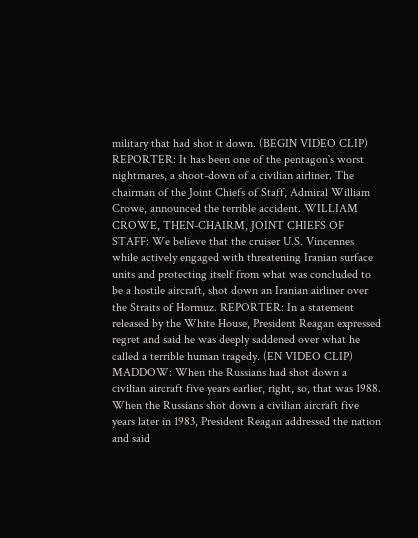military that had shot it down. (BEGIN VIDEO CLIP) REPORTER: It has been one of the pentagon`s worst nightmares, a shoot-down of a civilian airliner. The chairman of the Joint Chiefs of Staff, Admiral William Crowe, announced the terrible accident. WILLIAM CROWE, THEN-CHAIRM, JOINT CHIEFS OF STAFF: We believe that the cruiser U.S. Vincennes while actively engaged with threatening Iranian surface units and protecting itself from what was concluded to be a hostile aircraft, shot down an Iranian airliner over the Straits of Hormuz. REPORTER: In a statement released by the White House, President Reagan expressed regret and said he was deeply saddened over what he called a terrible human tragedy. (EN VIDEO CLIP) MADDOW: When the Russians had shot down a civilian aircraft five years earlier, right, so, that was 1988. When the Russians shot down a civilian aircraft five years later in 1983, President Reagan addressed the nation and said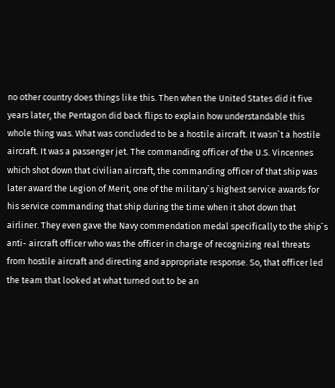no other country does things like this. Then when the United States did it five years later, the Pentagon did back flips to explain how understandable this whole thing was. What was concluded to be a hostile aircraft. It wasn`t a hostile aircraft. It was a passenger jet. The commanding officer of the U.S. Vincennes which shot down that civilian aircraft, the commanding officer of that ship was later award the Legion of Merit, one of the military`s highest service awards for his service commanding that ship during the time when it shot down that airliner. They even gave the Navy commendation medal specifically to the ship`s anti- aircraft officer who was the officer in charge of recognizing real threats from hostile aircraft and directing and appropriate response. So, that officer led the team that looked at what turned out to be an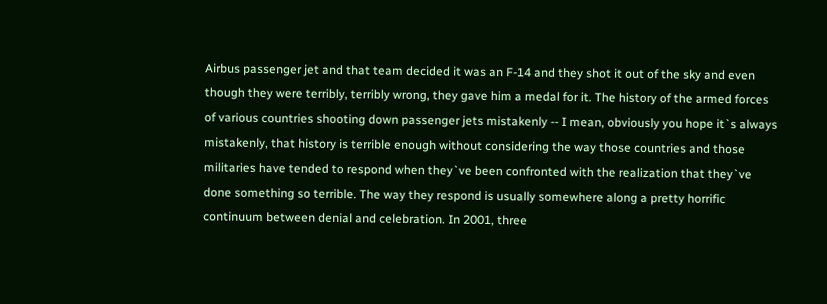Airbus passenger jet and that team decided it was an F-14 and they shot it out of the sky and even though they were terribly, terribly wrong, they gave him a medal for it. The history of the armed forces of various countries shooting down passenger jets mistakenly -- I mean, obviously you hope it`s always mistakenly, that history is terrible enough without considering the way those countries and those militaries have tended to respond when they`ve been confronted with the realization that they`ve done something so terrible. The way they respond is usually somewhere along a pretty horrific continuum between denial and celebration. In 2001, three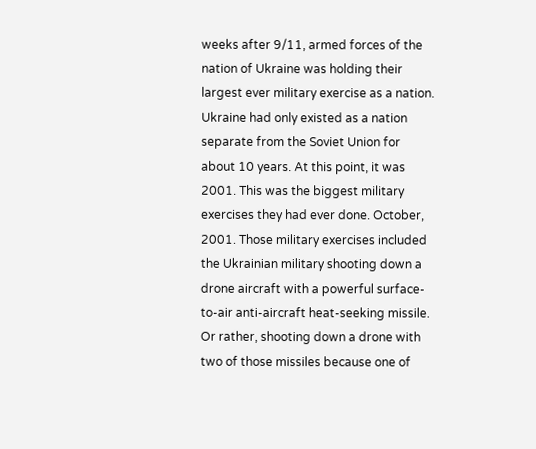weeks after 9/11, armed forces of the nation of Ukraine was holding their largest ever military exercise as a nation. Ukraine had only existed as a nation separate from the Soviet Union for about 10 years. At this point, it was 2001. This was the biggest military exercises they had ever done. October, 2001. Those military exercises included the Ukrainian military shooting down a drone aircraft with a powerful surface-to-air anti-aircraft heat-seeking missile. Or rather, shooting down a drone with two of those missiles because one of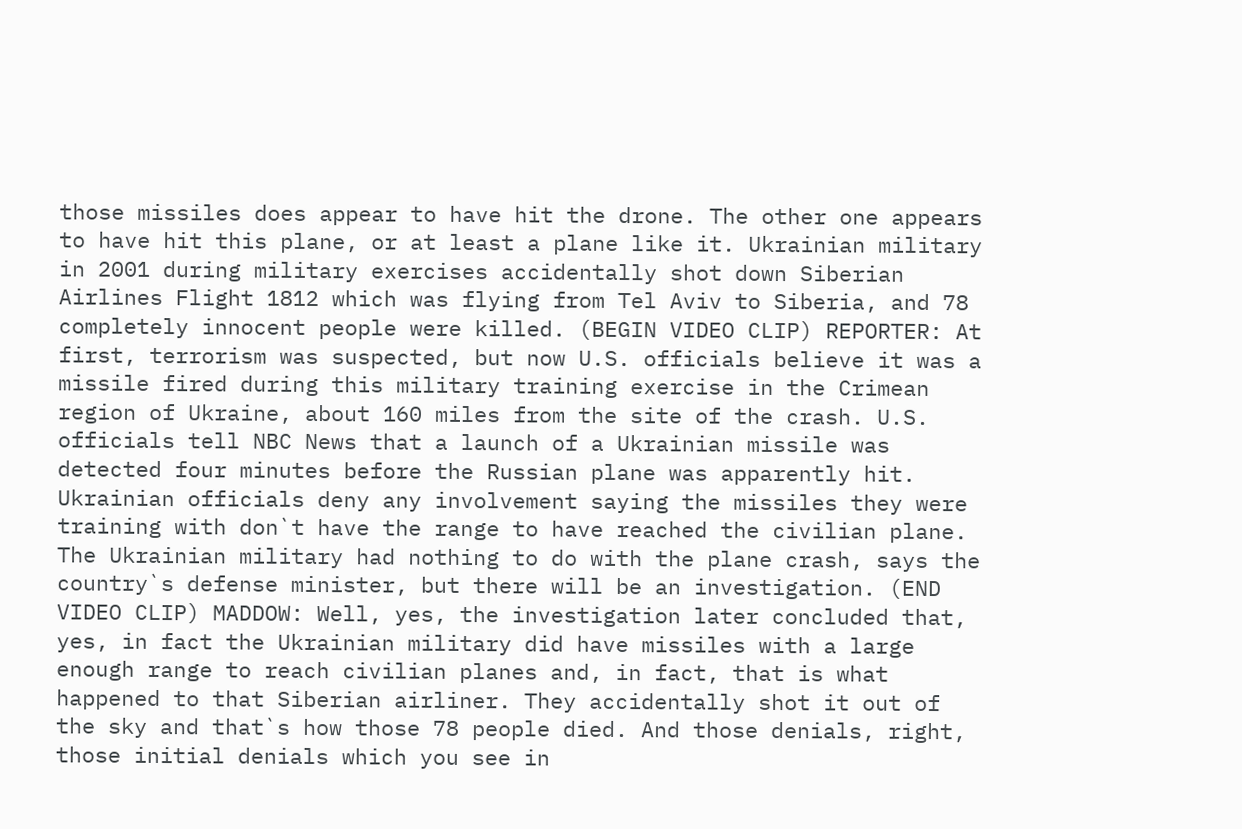those missiles does appear to have hit the drone. The other one appears to have hit this plane, or at least a plane like it. Ukrainian military in 2001 during military exercises accidentally shot down Siberian Airlines Flight 1812 which was flying from Tel Aviv to Siberia, and 78 completely innocent people were killed. (BEGIN VIDEO CLIP) REPORTER: At first, terrorism was suspected, but now U.S. officials believe it was a missile fired during this military training exercise in the Crimean region of Ukraine, about 160 miles from the site of the crash. U.S. officials tell NBC News that a launch of a Ukrainian missile was detected four minutes before the Russian plane was apparently hit. Ukrainian officials deny any involvement saying the missiles they were training with don`t have the range to have reached the civilian plane. The Ukrainian military had nothing to do with the plane crash, says the country`s defense minister, but there will be an investigation. (END VIDEO CLIP) MADDOW: Well, yes, the investigation later concluded that, yes, in fact the Ukrainian military did have missiles with a large enough range to reach civilian planes and, in fact, that is what happened to that Siberian airliner. They accidentally shot it out of the sky and that`s how those 78 people died. And those denials, right, those initial denials which you see in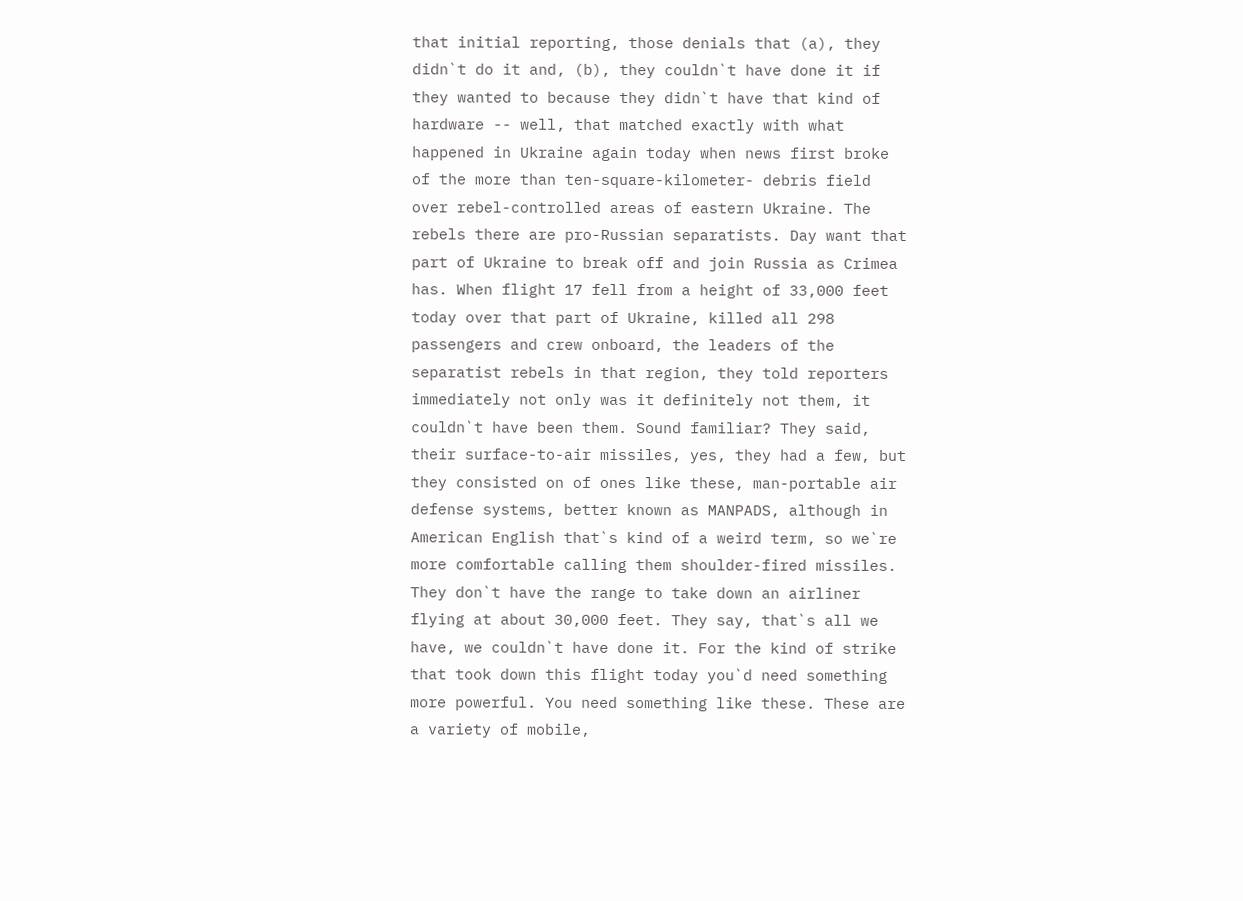that initial reporting, those denials that (a), they didn`t do it and, (b), they couldn`t have done it if they wanted to because they didn`t have that kind of hardware -- well, that matched exactly with what happened in Ukraine again today when news first broke of the more than ten-square-kilometer- debris field over rebel-controlled areas of eastern Ukraine. The rebels there are pro-Russian separatists. Day want that part of Ukraine to break off and join Russia as Crimea has. When flight 17 fell from a height of 33,000 feet today over that part of Ukraine, killed all 298 passengers and crew onboard, the leaders of the separatist rebels in that region, they told reporters immediately not only was it definitely not them, it couldn`t have been them. Sound familiar? They said, their surface-to-air missiles, yes, they had a few, but they consisted on of ones like these, man-portable air defense systems, better known as MANPADS, although in American English that`s kind of a weird term, so we`re more comfortable calling them shoulder-fired missiles. They don`t have the range to take down an airliner flying at about 30,000 feet. They say, that`s all we have, we couldn`t have done it. For the kind of strike that took down this flight today you`d need something more powerful. You need something like these. These are a variety of mobile,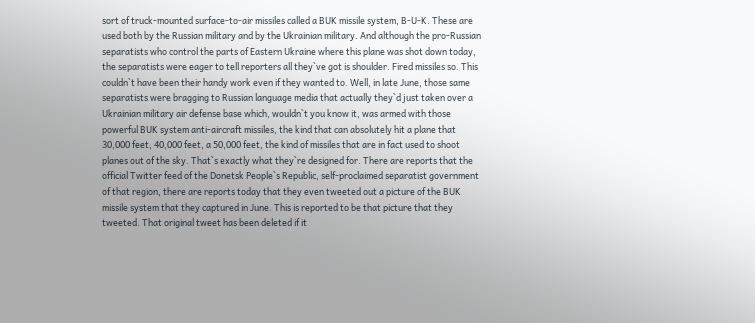sort of truck-mounted surface-to-air missiles called a BUK missile system, B-U-K. These are used both by the Russian military and by the Ukrainian military. And although the pro-Russian separatists who control the parts of Eastern Ukraine where this plane was shot down today, the separatists were eager to tell reporters all they`ve got is shoulder. Fired missiles so. This couldn`t have been their handy work even if they wanted to. Well, in late June, those same separatists were bragging to Russian language media that actually they`d just taken over a Ukrainian military air defense base which, wouldn`t you know it, was armed with those powerful BUK system anti-aircraft missiles, the kind that can absolutely hit a plane that 30,000 feet, 40,000 feet, a 50,000 feet, the kind of missiles that are in fact used to shoot planes out of the sky. That`s exactly what they`re designed for. There are reports that the official Twitter feed of the Donetsk People`s Republic, self-proclaimed separatist government of that region, there are reports today that they even tweeted out a picture of the BUK missile system that they captured in June. This is reported to be that picture that they tweeted. That original tweet has been deleted if it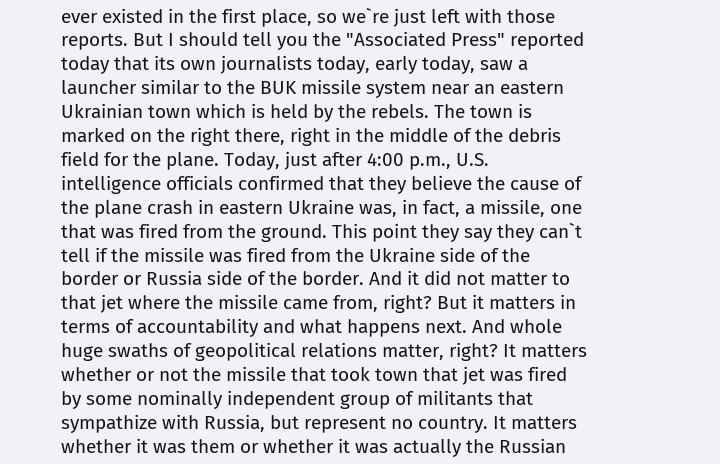ever existed in the first place, so we`re just left with those reports. But I should tell you the "Associated Press" reported today that its own journalists today, early today, saw a launcher similar to the BUK missile system near an eastern Ukrainian town which is held by the rebels. The town is marked on the right there, right in the middle of the debris field for the plane. Today, just after 4:00 p.m., U.S. intelligence officials confirmed that they believe the cause of the plane crash in eastern Ukraine was, in fact, a missile, one that was fired from the ground. This point they say they can`t tell if the missile was fired from the Ukraine side of the border or Russia side of the border. And it did not matter to that jet where the missile came from, right? But it matters in terms of accountability and what happens next. And whole huge swaths of geopolitical relations matter, right? It matters whether or not the missile that took town that jet was fired by some nominally independent group of militants that sympathize with Russia, but represent no country. It matters whether it was them or whether it was actually the Russian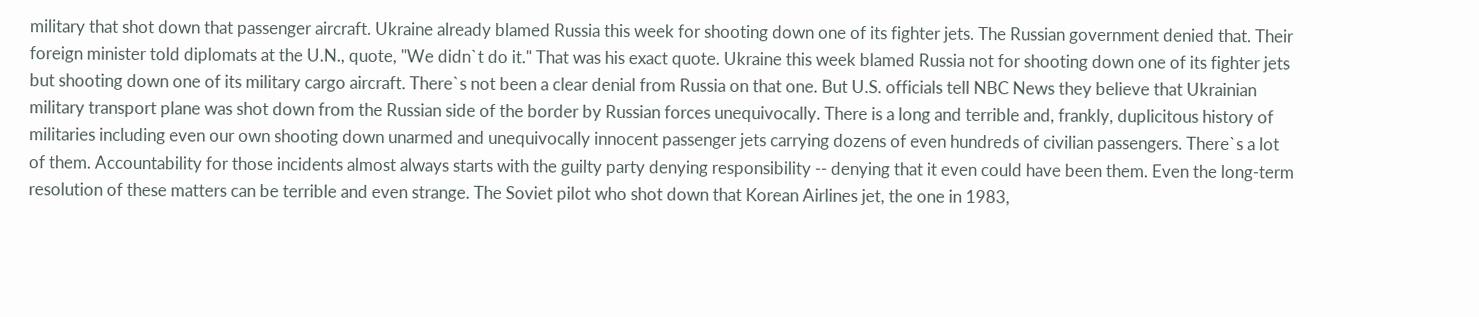military that shot down that passenger aircraft. Ukraine already blamed Russia this week for shooting down one of its fighter jets. The Russian government denied that. Their foreign minister told diplomats at the U.N., quote, "We didn`t do it." That was his exact quote. Ukraine this week blamed Russia not for shooting down one of its fighter jets but shooting down one of its military cargo aircraft. There`s not been a clear denial from Russia on that one. But U.S. officials tell NBC News they believe that Ukrainian military transport plane was shot down from the Russian side of the border by Russian forces unequivocally. There is a long and terrible and, frankly, duplicitous history of militaries including even our own shooting down unarmed and unequivocally innocent passenger jets carrying dozens of even hundreds of civilian passengers. There`s a lot of them. Accountability for those incidents almost always starts with the guilty party denying responsibility -- denying that it even could have been them. Even the long-term resolution of these matters can be terrible and even strange. The Soviet pilot who shot down that Korean Airlines jet, the one in 1983,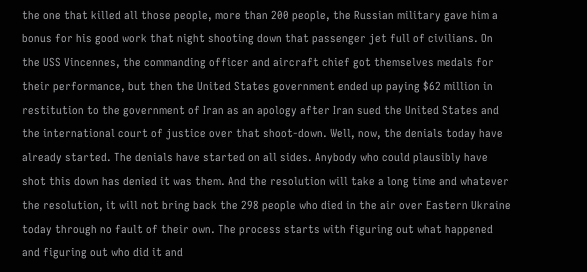the one that killed all those people, more than 200 people, the Russian military gave him a bonus for his good work that night shooting down that passenger jet full of civilians. On the USS Vincennes, the commanding officer and aircraft chief got themselves medals for their performance, but then the United States government ended up paying $62 million in restitution to the government of Iran as an apology after Iran sued the United States and the international court of justice over that shoot-down. Well, now, the denials today have already started. The denials have started on all sides. Anybody who could plausibly have shot this down has denied it was them. And the resolution will take a long time and whatever the resolution, it will not bring back the 298 people who died in the air over Eastern Ukraine today through no fault of their own. The process starts with figuring out what happened and figuring out who did it and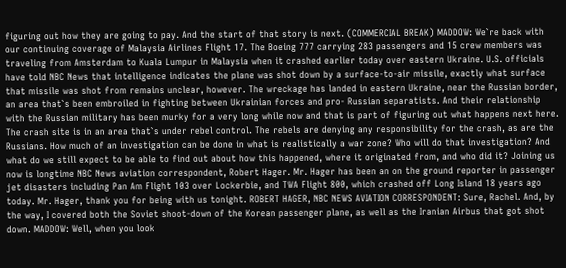figuring out how they are going to pay. And the start of that story is next. (COMMERCIAL BREAK) MADDOW: We`re back with our continuing coverage of Malaysia Airlines Flight 17. The Boeing 777 carrying 283 passengers and 15 crew members was traveling from Amsterdam to Kuala Lumpur in Malaysia when it crashed earlier today over eastern Ukraine. U.S. officials have told NBC News that intelligence indicates the plane was shot down by a surface-to-air missile, exactly what surface that missile was shot from remains unclear, however. The wreckage has landed in eastern Ukraine, near the Russian border, an area that`s been embroiled in fighting between Ukrainian forces and pro- Russian separatists. And their relationship with the Russian military has been murky for a very long while now and that is part of figuring out what happens next here. The crash site is in an area that`s under rebel control. The rebels are denying any responsibility for the crash, as are the Russians. How much of an investigation can be done in what is realistically a war zone? Who will do that investigation? And what do we still expect to be able to find out about how this happened, where it originated from, and who did it? Joining us now is longtime NBC News aviation correspondent, Robert Hager. Mr. Hager has been an on the ground reporter in passenger jet disasters including Pan Am Flight 103 over Lockerbie, and TWA Flight 800, which crashed off Long Island 18 years ago today. Mr. Hager, thank you for being with us tonight. ROBERT HAGER, NBC NEWS AVIATION CORRESPONDENT: Sure, Rachel. And, by the way, I covered both the Soviet shoot-down of the Korean passenger plane, as well as the Iranian Airbus that got shot down. MADDOW: Well, when you look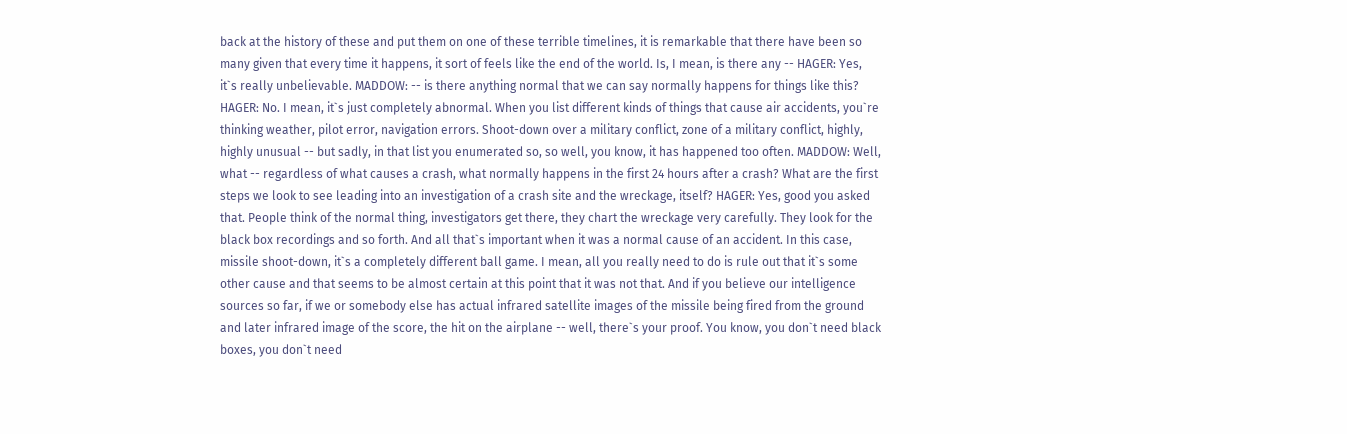back at the history of these and put them on one of these terrible timelines, it is remarkable that there have been so many given that every time it happens, it sort of feels like the end of the world. Is, I mean, is there any -- HAGER: Yes, it`s really unbelievable. MADDOW: -- is there anything normal that we can say normally happens for things like this? HAGER: No. I mean, it`s just completely abnormal. When you list different kinds of things that cause air accidents, you`re thinking weather, pilot error, navigation errors. Shoot-down over a military conflict, zone of a military conflict, highly, highly unusual -- but sadly, in that list you enumerated so, so well, you know, it has happened too often. MADDOW: Well, what -- regardless of what causes a crash, what normally happens in the first 24 hours after a crash? What are the first steps we look to see leading into an investigation of a crash site and the wreckage, itself? HAGER: Yes, good you asked that. People think of the normal thing, investigators get there, they chart the wreckage very carefully. They look for the black box recordings and so forth. And all that`s important when it was a normal cause of an accident. In this case, missile shoot-down, it`s a completely different ball game. I mean, all you really need to do is rule out that it`s some other cause and that seems to be almost certain at this point that it was not that. And if you believe our intelligence sources so far, if we or somebody else has actual infrared satellite images of the missile being fired from the ground and later infrared image of the score, the hit on the airplane -- well, there`s your proof. You know, you don`t need black boxes, you don`t need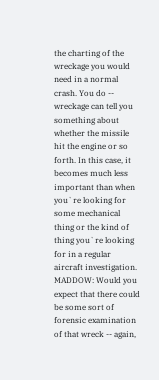the charting of the wreckage you would need in a normal crash. You do -- wreckage can tell you something about whether the missile hit the engine or so forth. In this case, it becomes much less important than when you`re looking for some mechanical thing or the kind of thing you`re looking for in a regular aircraft investigation. MADDOW: Would you expect that there could be some sort of forensic examination of that wreck -- again,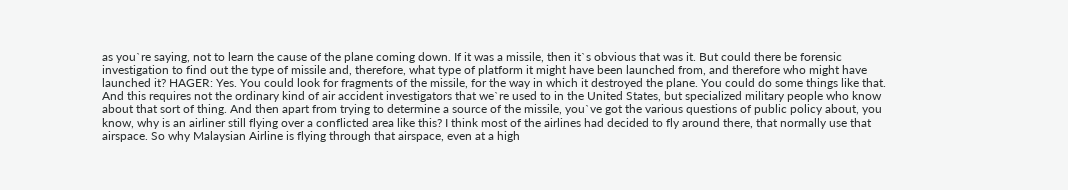as you`re saying, not to learn the cause of the plane coming down. If it was a missile, then it`s obvious that was it. But could there be forensic investigation to find out the type of missile and, therefore, what type of platform it might have been launched from, and therefore who might have launched it? HAGER: Yes. You could look for fragments of the missile, for the way in which it destroyed the plane. You could do some things like that. And this requires not the ordinary kind of air accident investigators that we`re used to in the United States, but specialized military people who know about that sort of thing. And then apart from trying to determine a source of the missile, you`ve got the various questions of public policy about, you know, why is an airliner still flying over a conflicted area like this? I think most of the airlines had decided to fly around there, that normally use that airspace. So why Malaysian Airline is flying through that airspace, even at a high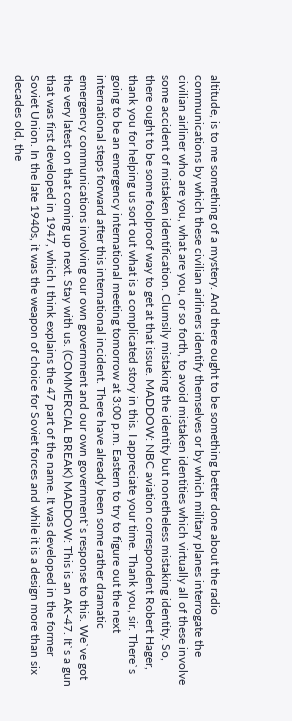altitude, is to me something of a mystery. And there ought to be something better done about the radio communications by which these civilian airliners identify themselves or by which military planes interrogate the civilian airliner who are you, what are you, or so forth, to avoid mistaken identities which virtually all of these involve some accident of mistaken identification. Clumsily mistaking the identity but nonetheless mistaking identity. So, there ought to be some foolproof way to get at that issue. MADDOW: NBC aviation correspondent Robert Hager, thank you for helping us sort out what is a complicated story in this. I appreciate your time. Thank you, sir. There`s going to be an emergency international meeting tomorrow at 3:00 p.m. Eastern to try to figure out the next international steps forward after this international incident. There have already been some rather dramatic emergency communications involving our own government and our own government`s response to this. We`ve got the very latest on that coming up next. Stay with us. (COMMERCIAL BREAK) MADDOW: This is an AK-47. It`s a gun that was first developed in 1947, which I think explains the 47 part of the name. It was developed in the former Soviet Union. In the late 1940s, it was the weapon of choice for Soviet forces and while it is a design more than six decades old, the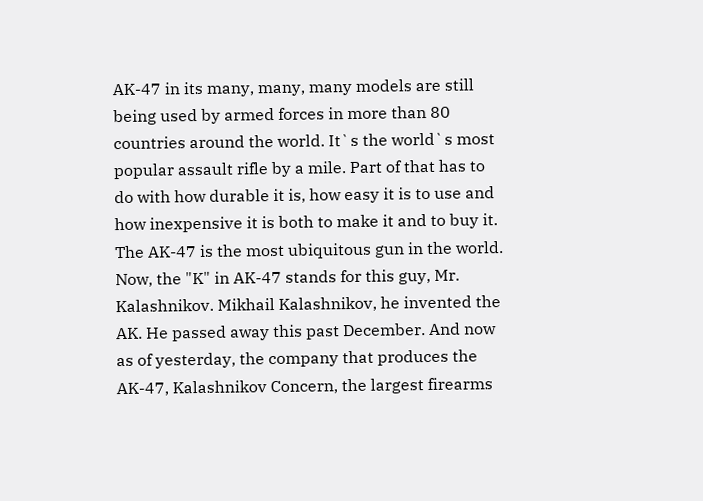AK-47 in its many, many, many models are still being used by armed forces in more than 80 countries around the world. It`s the world`s most popular assault rifle by a mile. Part of that has to do with how durable it is, how easy it is to use and how inexpensive it is both to make it and to buy it. The AK-47 is the most ubiquitous gun in the world. Now, the "K" in AK-47 stands for this guy, Mr. Kalashnikov. Mikhail Kalashnikov, he invented the AK. He passed away this past December. And now as of yesterday, the company that produces the AK-47, Kalashnikov Concern, the largest firearms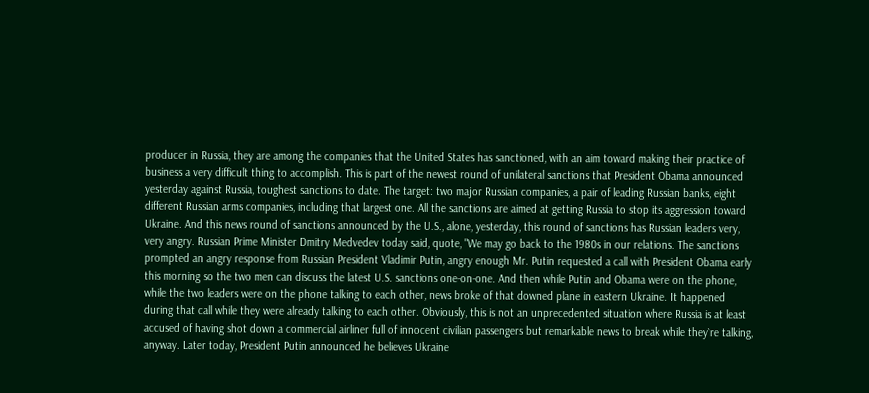producer in Russia, they are among the companies that the United States has sanctioned, with an aim toward making their practice of business a very difficult thing to accomplish. This is part of the newest round of unilateral sanctions that President Obama announced yesterday against Russia, toughest sanctions to date. The target: two major Russian companies, a pair of leading Russian banks, eight different Russian arms companies, including that largest one. All the sanctions are aimed at getting Russia to stop its aggression toward Ukraine. And this news round of sanctions announced by the U.S., alone, yesterday, this round of sanctions has Russian leaders very, very angry. Russian Prime Minister Dmitry Medvedev today said, quote, "We may go back to the 1980s in our relations. The sanctions prompted an angry response from Russian President Vladimir Putin, angry enough Mr. Putin requested a call with President Obama early this morning so the two men can discuss the latest U.S. sanctions one-on-one. And then while Putin and Obama were on the phone, while the two leaders were on the phone talking to each other, news broke of that downed plane in eastern Ukraine. It happened during that call while they were already talking to each other. Obviously, this is not an unprecedented situation where Russia is at least accused of having shot down a commercial airliner full of innocent civilian passengers but remarkable news to break while they`re talking, anyway. Later today, President Putin announced he believes Ukraine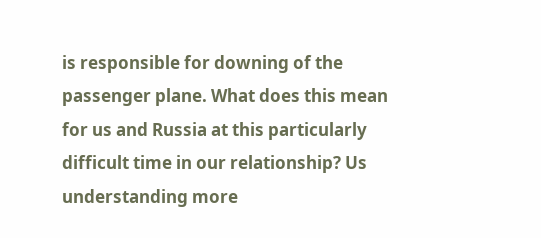is responsible for downing of the passenger plane. What does this mean for us and Russia at this particularly difficult time in our relationship? Us understanding more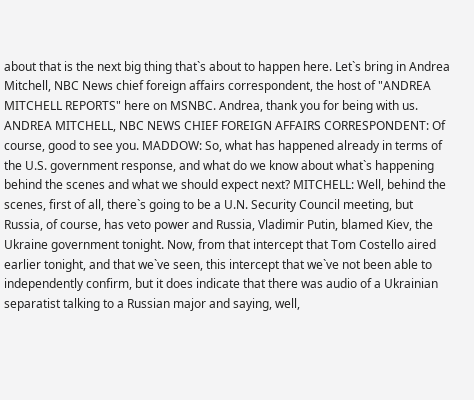about that is the next big thing that`s about to happen here. Let`s bring in Andrea Mitchell, NBC News chief foreign affairs correspondent, the host of "ANDREA MITCHELL REPORTS" here on MSNBC. Andrea, thank you for being with us. ANDREA MITCHELL, NBC NEWS CHIEF FOREIGN AFFAIRS CORRESPONDENT: Of course, good to see you. MADDOW: So, what has happened already in terms of the U.S. government response, and what do we know about what`s happening behind the scenes and what we should expect next? MITCHELL: Well, behind the scenes, first of all, there`s going to be a U.N. Security Council meeting, but Russia, of course, has veto power and Russia, Vladimir Putin, blamed Kiev, the Ukraine government tonight. Now, from that intercept that Tom Costello aired earlier tonight, and that we`ve seen, this intercept that we`ve not been able to independently confirm, but it does indicate that there was audio of a Ukrainian separatist talking to a Russian major and saying, well,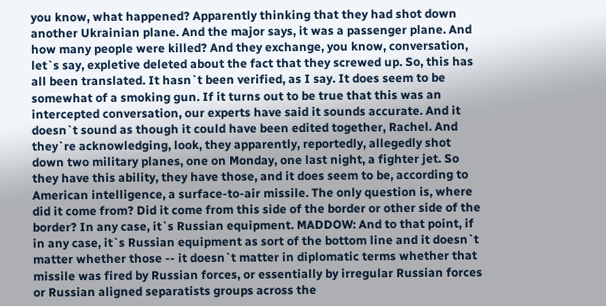you know, what happened? Apparently thinking that they had shot down another Ukrainian plane. And the major says, it was a passenger plane. And how many people were killed? And they exchange, you know, conversation, let`s say, expletive deleted about the fact that they screwed up. So, this has all been translated. It hasn`t been verified, as I say. It does seem to be somewhat of a smoking gun. If it turns out to be true that this was an intercepted conversation, our experts have said it sounds accurate. And it doesn`t sound as though it could have been edited together, Rachel. And they`re acknowledging, look, they apparently, reportedly, allegedly shot down two military planes, one on Monday, one last night, a fighter jet. So they have this ability, they have those, and it does seem to be, according to American intelligence, a surface-to-air missile. The only question is, where did it come from? Did it come from this side of the border or other side of the border? In any case, it`s Russian equipment. MADDOW: And to that point, if in any case, it`s Russian equipment as sort of the bottom line and it doesn`t matter whether those -- it doesn`t matter in diplomatic terms whether that missile was fired by Russian forces, or essentially by irregular Russian forces or Russian aligned separatists groups across the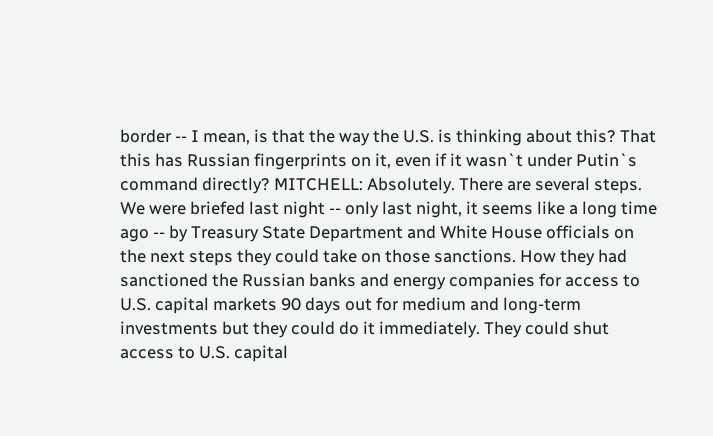border -- I mean, is that the way the U.S. is thinking about this? That this has Russian fingerprints on it, even if it wasn`t under Putin`s command directly? MITCHELL: Absolutely. There are several steps. We were briefed last night -- only last night, it seems like a long time ago -- by Treasury State Department and White House officials on the next steps they could take on those sanctions. How they had sanctioned the Russian banks and energy companies for access to U.S. capital markets 90 days out for medium and long-term investments but they could do it immediately. They could shut access to U.S. capital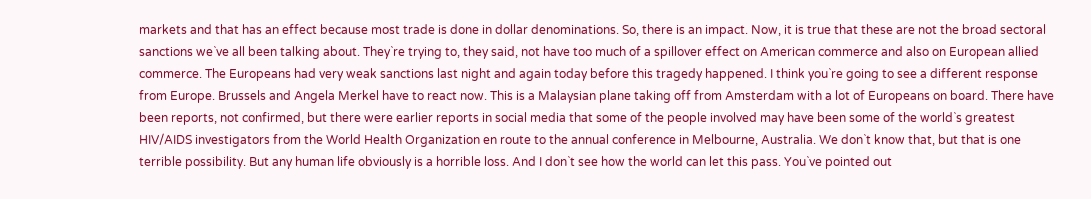markets and that has an effect because most trade is done in dollar denominations. So, there is an impact. Now, it is true that these are not the broad sectoral sanctions we`ve all been talking about. They`re trying to, they said, not have too much of a spillover effect on American commerce and also on European allied commerce. The Europeans had very weak sanctions last night and again today before this tragedy happened. I think you`re going to see a different response from Europe. Brussels and Angela Merkel have to react now. This is a Malaysian plane taking off from Amsterdam with a lot of Europeans on board. There have been reports, not confirmed, but there were earlier reports in social media that some of the people involved may have been some of the world`s greatest HIV/AIDS investigators from the World Health Organization en route to the annual conference in Melbourne, Australia. We don`t know that, but that is one terrible possibility. But any human life obviously is a horrible loss. And I don`t see how the world can let this pass. You`ve pointed out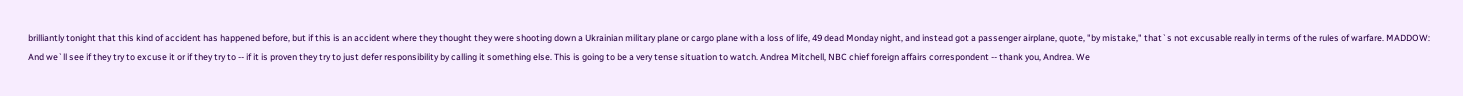brilliantly tonight that this kind of accident has happened before, but if this is an accident where they thought they were shooting down a Ukrainian military plane or cargo plane with a loss of life, 49 dead Monday night, and instead got a passenger airplane, quote, "by mistake," that`s not excusable really in terms of the rules of warfare. MADDOW: And we`ll see if they try to excuse it or if they try to -- if it is proven they try to just defer responsibility by calling it something else. This is going to be a very tense situation to watch. Andrea Mitchell, NBC chief foreign affairs correspondent -- thank you, Andrea. We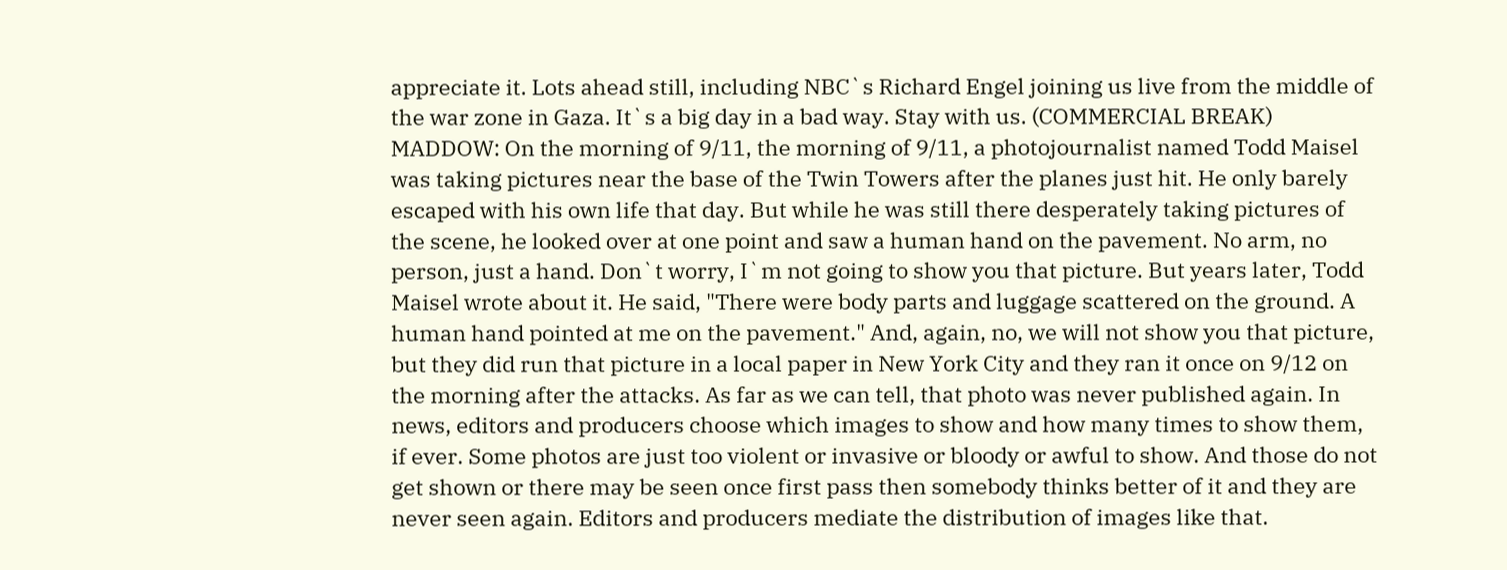appreciate it. Lots ahead still, including NBC`s Richard Engel joining us live from the middle of the war zone in Gaza. It`s a big day in a bad way. Stay with us. (COMMERCIAL BREAK) MADDOW: On the morning of 9/11, the morning of 9/11, a photojournalist named Todd Maisel was taking pictures near the base of the Twin Towers after the planes just hit. He only barely escaped with his own life that day. But while he was still there desperately taking pictures of the scene, he looked over at one point and saw a human hand on the pavement. No arm, no person, just a hand. Don`t worry, I`m not going to show you that picture. But years later, Todd Maisel wrote about it. He said, "There were body parts and luggage scattered on the ground. A human hand pointed at me on the pavement." And, again, no, we will not show you that picture, but they did run that picture in a local paper in New York City and they ran it once on 9/12 on the morning after the attacks. As far as we can tell, that photo was never published again. In news, editors and producers choose which images to show and how many times to show them, if ever. Some photos are just too violent or invasive or bloody or awful to show. And those do not get shown or there may be seen once first pass then somebody thinks better of it and they are never seen again. Editors and producers mediate the distribution of images like that.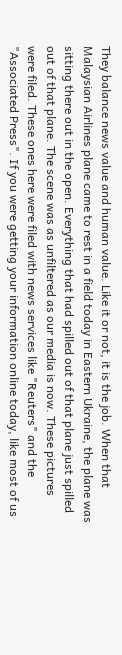They balance news value and human value. Like it or not, it is the job. When that Malaysian Airlines plane came to rest in a field today in Eastern Ukraine, the plane was sitting there out in the open. Everything that had spilled out of that plane just spilled out of that plane. The scene was as unfiltered as our media is now. These pictures were filed. These ones here were filed with news services like "Reuters" and the "Associated Press". If you were getting your information online today, like most of us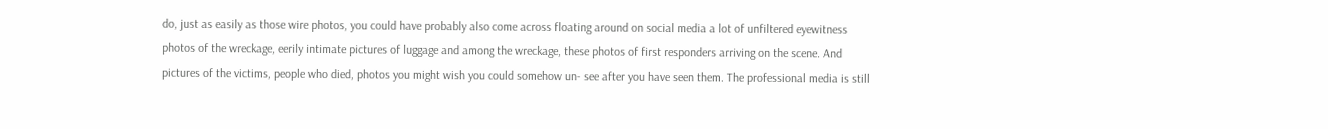do, just as easily as those wire photos, you could have probably also come across floating around on social media a lot of unfiltered eyewitness photos of the wreckage, eerily intimate pictures of luggage and among the wreckage, these photos of first responders arriving on the scene. And pictures of the victims, people who died, photos you might wish you could somehow un- see after you have seen them. The professional media is still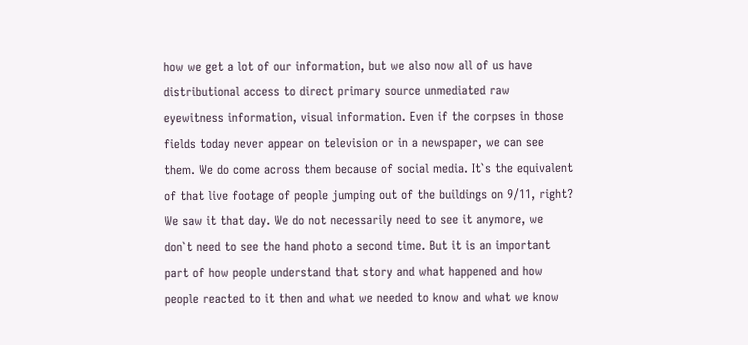how we get a lot of our information, but we also now all of us have distributional access to direct primary source unmediated raw eyewitness information, visual information. Even if the corpses in those fields today never appear on television or in a newspaper, we can see them. We do come across them because of social media. It`s the equivalent of that live footage of people jumping out of the buildings on 9/11, right? We saw it that day. We do not necessarily need to see it anymore, we don`t need to see the hand photo a second time. But it is an important part of how people understand that story and what happened and how people reacted to it then and what we needed to know and what we know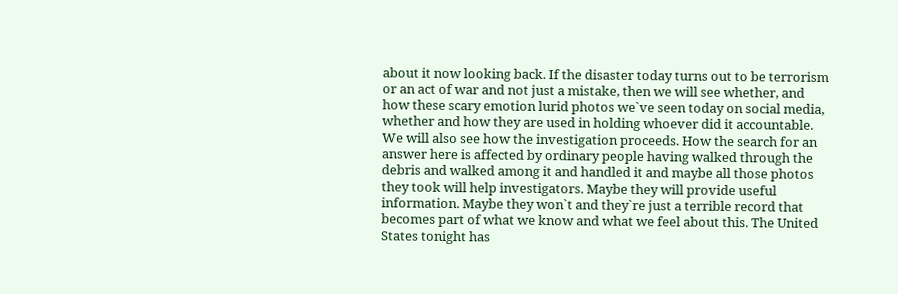about it now looking back. If the disaster today turns out to be terrorism or an act of war and not just a mistake, then we will see whether, and how these scary emotion lurid photos we`ve seen today on social media, whether and how they are used in holding whoever did it accountable. We will also see how the investigation proceeds. How the search for an answer here is affected by ordinary people having walked through the debris and walked among it and handled it and maybe all those photos they took will help investigators. Maybe they will provide useful information. Maybe they won`t and they`re just a terrible record that becomes part of what we know and what we feel about this. The United States tonight has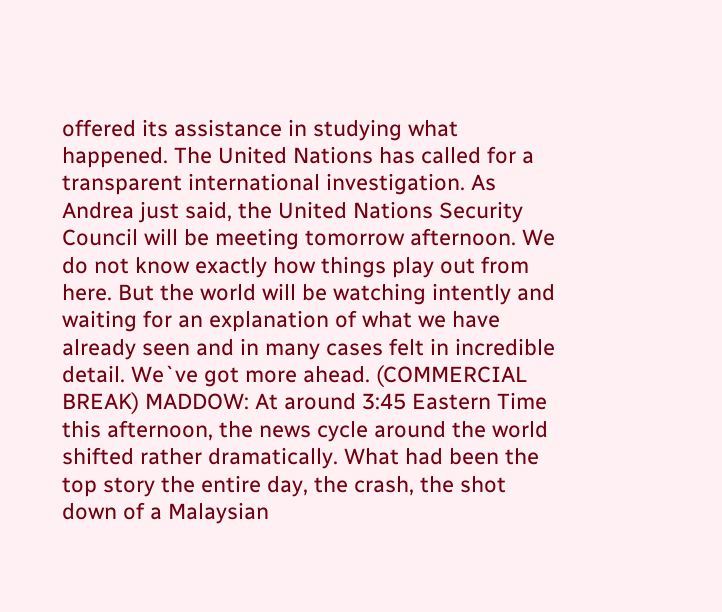offered its assistance in studying what happened. The United Nations has called for a transparent international investigation. As Andrea just said, the United Nations Security Council will be meeting tomorrow afternoon. We do not know exactly how things play out from here. But the world will be watching intently and waiting for an explanation of what we have already seen and in many cases felt in incredible detail. We`ve got more ahead. (COMMERCIAL BREAK) MADDOW: At around 3:45 Eastern Time this afternoon, the news cycle around the world shifted rather dramatically. What had been the top story the entire day, the crash, the shot down of a Malaysian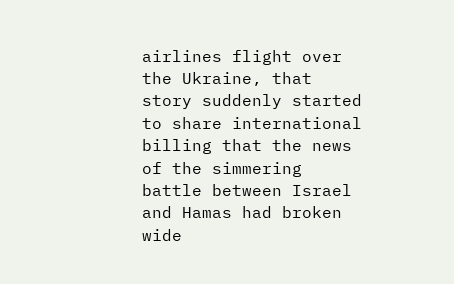airlines flight over the Ukraine, that story suddenly started to share international billing that the news of the simmering battle between Israel and Hamas had broken wide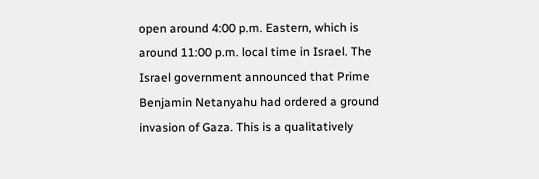open around 4:00 p.m. Eastern, which is around 11:00 p.m. local time in Israel. The Israel government announced that Prime Benjamin Netanyahu had ordered a ground invasion of Gaza. This is a qualitatively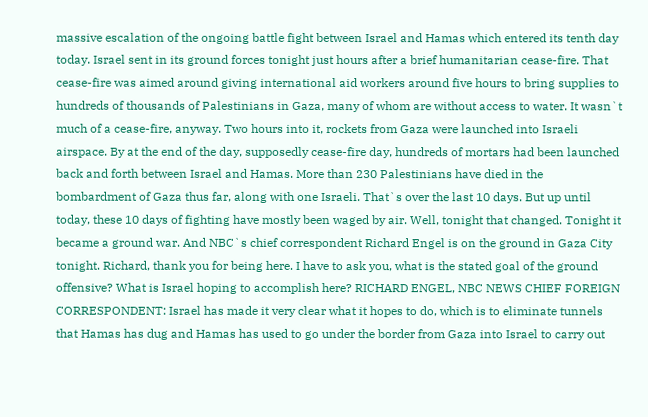massive escalation of the ongoing battle fight between Israel and Hamas which entered its tenth day today. Israel sent in its ground forces tonight just hours after a brief humanitarian cease-fire. That cease-fire was aimed around giving international aid workers around five hours to bring supplies to hundreds of thousands of Palestinians in Gaza, many of whom are without access to water. It wasn`t much of a cease-fire, anyway. Two hours into it, rockets from Gaza were launched into Israeli airspace. By at the end of the day, supposedly cease-fire day, hundreds of mortars had been launched back and forth between Israel and Hamas. More than 230 Palestinians have died in the bombardment of Gaza thus far, along with one Israeli. That`s over the last 10 days. But up until today, these 10 days of fighting have mostly been waged by air. Well, tonight that changed. Tonight it became a ground war. And NBC`s chief correspondent Richard Engel is on the ground in Gaza City tonight. Richard, thank you for being here. I have to ask you, what is the stated goal of the ground offensive? What is Israel hoping to accomplish here? RICHARD ENGEL, NBC NEWS CHIEF FOREIGN CORRESPONDENT: Israel has made it very clear what it hopes to do, which is to eliminate tunnels that Hamas has dug and Hamas has used to go under the border from Gaza into Israel to carry out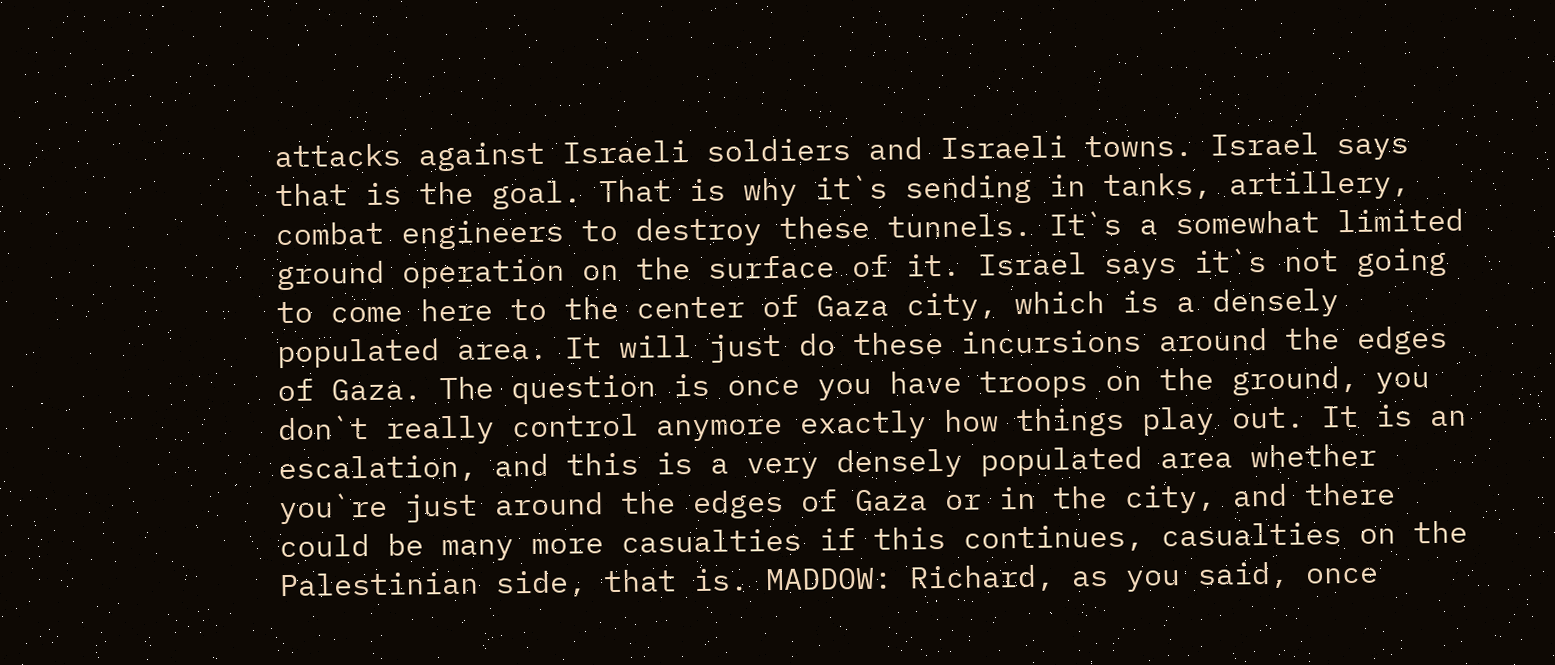attacks against Israeli soldiers and Israeli towns. Israel says that is the goal. That is why it`s sending in tanks, artillery, combat engineers to destroy these tunnels. It`s a somewhat limited ground operation on the surface of it. Israel says it`s not going to come here to the center of Gaza city, which is a densely populated area. It will just do these incursions around the edges of Gaza. The question is once you have troops on the ground, you don`t really control anymore exactly how things play out. It is an escalation, and this is a very densely populated area whether you`re just around the edges of Gaza or in the city, and there could be many more casualties if this continues, casualties on the Palestinian side, that is. MADDOW: Richard, as you said, once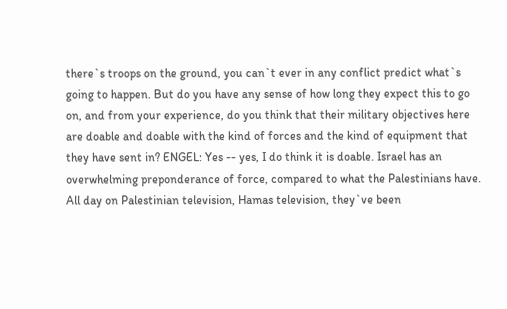there`s troops on the ground, you can`t ever in any conflict predict what`s going to happen. But do you have any sense of how long they expect this to go on, and from your experience, do you think that their military objectives here are doable and doable with the kind of forces and the kind of equipment that they have sent in? ENGEL: Yes -- yes, I do think it is doable. Israel has an overwhelming preponderance of force, compared to what the Palestinians have. All day on Palestinian television, Hamas television, they`ve been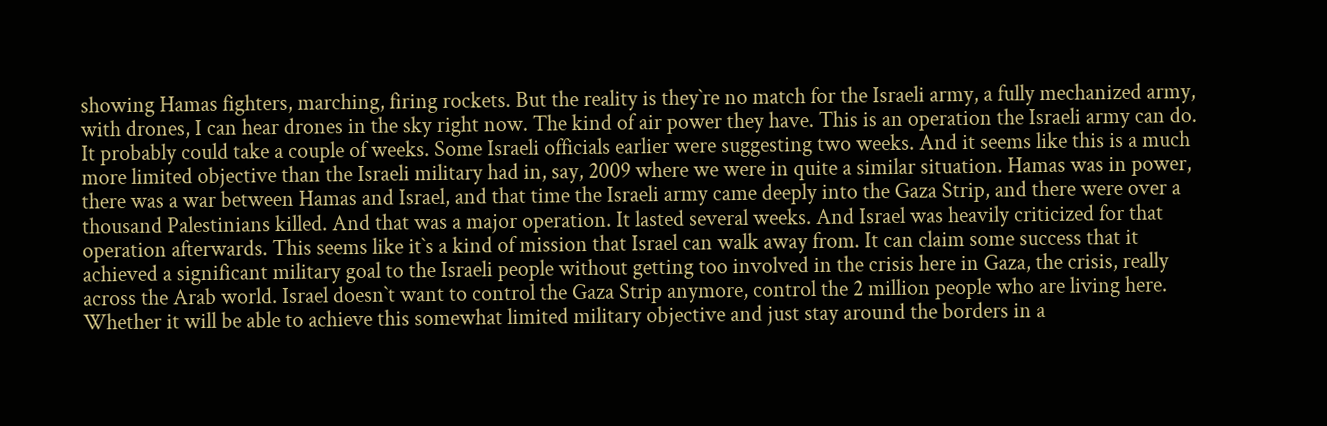showing Hamas fighters, marching, firing rockets. But the reality is they`re no match for the Israeli army, a fully mechanized army, with drones, I can hear drones in the sky right now. The kind of air power they have. This is an operation the Israeli army can do. It probably could take a couple of weeks. Some Israeli officials earlier were suggesting two weeks. And it seems like this is a much more limited objective than the Israeli military had in, say, 2009 where we were in quite a similar situation. Hamas was in power, there was a war between Hamas and Israel, and that time the Israeli army came deeply into the Gaza Strip, and there were over a thousand Palestinians killed. And that was a major operation. It lasted several weeks. And Israel was heavily criticized for that operation afterwards. This seems like it`s a kind of mission that Israel can walk away from. It can claim some success that it achieved a significant military goal to the Israeli people without getting too involved in the crisis here in Gaza, the crisis, really across the Arab world. Israel doesn`t want to control the Gaza Strip anymore, control the 2 million people who are living here. Whether it will be able to achieve this somewhat limited military objective and just stay around the borders in a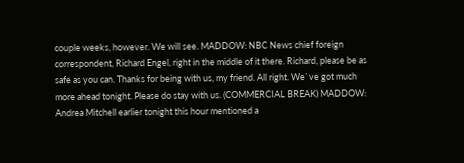couple weeks, however. We will see. MADDOW: NBC News chief foreign correspondent, Richard Engel, right in the middle of it there. Richard, please be as safe as you can. Thanks for being with us, my friend. All right. We`ve got much more ahead tonight. Please do stay with us. (COMMERCIAL BREAK) MADDOW: Andrea Mitchell earlier tonight this hour mentioned a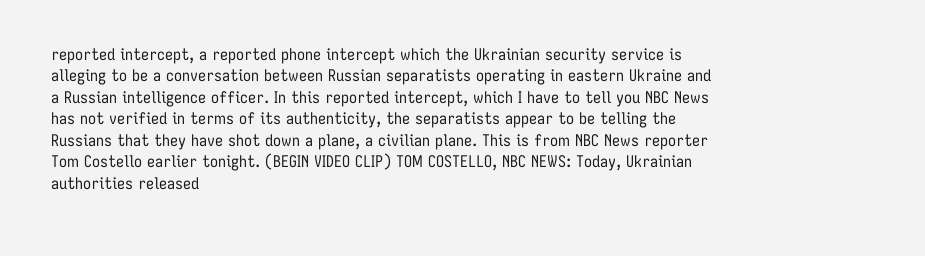reported intercept, a reported phone intercept which the Ukrainian security service is alleging to be a conversation between Russian separatists operating in eastern Ukraine and a Russian intelligence officer. In this reported intercept, which I have to tell you NBC News has not verified in terms of its authenticity, the separatists appear to be telling the Russians that they have shot down a plane, a civilian plane. This is from NBC News reporter Tom Costello earlier tonight. (BEGIN VIDEO CLIP) TOM COSTELLO, NBC NEWS: Today, Ukrainian authorities released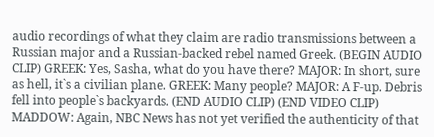audio recordings of what they claim are radio transmissions between a Russian major and a Russian-backed rebel named Greek. (BEGIN AUDIO CLIP) GREEK: Yes, Sasha, what do you have there? MAJOR: In short, sure as hell, it`s a civilian plane. GREEK: Many people? MAJOR: A F-up. Debris fell into people`s backyards. (END AUDIO CLIP) (END VIDEO CLIP) MADDOW: Again, NBC News has not yet verified the authenticity of that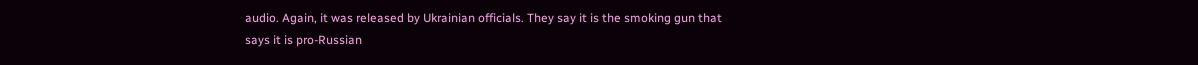audio. Again, it was released by Ukrainian officials. They say it is the smoking gun that says it is pro-Russian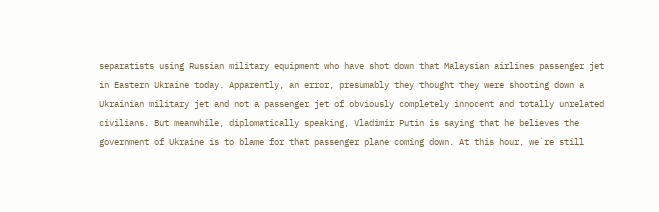separatists using Russian military equipment who have shot down that Malaysian airlines passenger jet in Eastern Ukraine today. Apparently, an error, presumably they thought they were shooting down a Ukrainian military jet and not a passenger jet of obviously completely innocent and totally unrelated civilians. But meanwhile, diplomatically speaking, Vladimir Putin is saying that he believes the government of Ukraine is to blame for that passenger plane coming down. At this hour, we`re still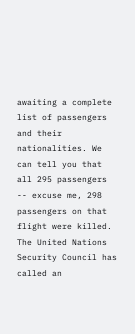awaiting a complete list of passengers and their nationalities. We can tell you that all 295 passengers -- excuse me, 298 passengers on that flight were killed. The United Nations Security Council has called an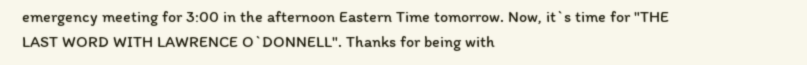emergency meeting for 3:00 in the afternoon Eastern Time tomorrow. Now, it`s time for "THE LAST WORD WITH LAWRENCE O`DONNELL". Thanks for being with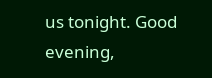us tonight. Good evening,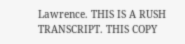Lawrence. THIS IS A RUSH TRANSCRIPT. THIS COPY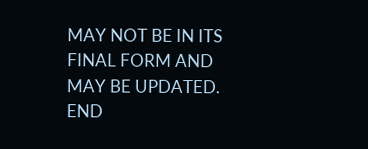MAY NOT BE IN ITS FINAL FORM AND MAY BE UPDATED. END